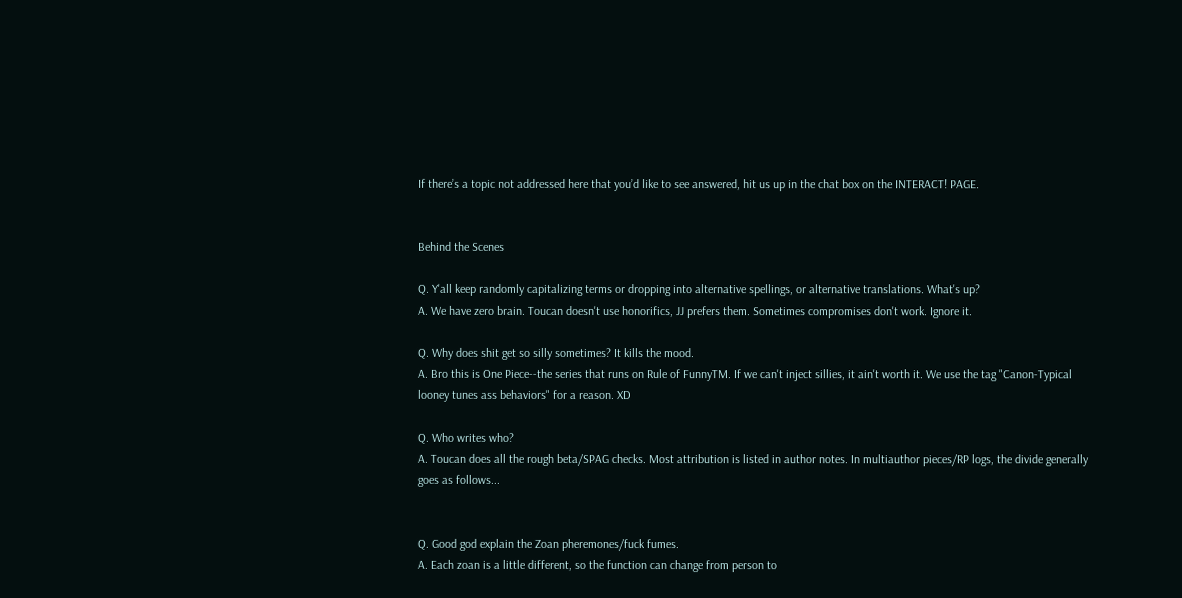If there’s a topic not addressed here that you’d like to see answered, hit us up in the chat box on the INTERACT! PAGE.


Behind the Scenes

Q. Y'all keep randomly capitalizing terms or dropping into alternative spellings, or alternative translations. What's up?
A. We have zero brain. Toucan doesn't use honorifics, JJ prefers them. Sometimes compromises don't work. Ignore it.

Q. Why does shit get so silly sometimes? It kills the mood.
A. Bro this is One Piece--the series that runs on Rule of FunnyTM. If we can't inject sillies, it ain't worth it. We use the tag "Canon-Typical looney tunes ass behaviors" for a reason. XD

Q. Who writes who?
A. Toucan does all the rough beta/SPAG checks. Most attribution is listed in author notes. In multiauthor pieces/RP logs, the divide generally goes as follows...


Q. Good god explain the Zoan pheremones/fuck fumes.
A. Each zoan is a little different, so the function can change from person to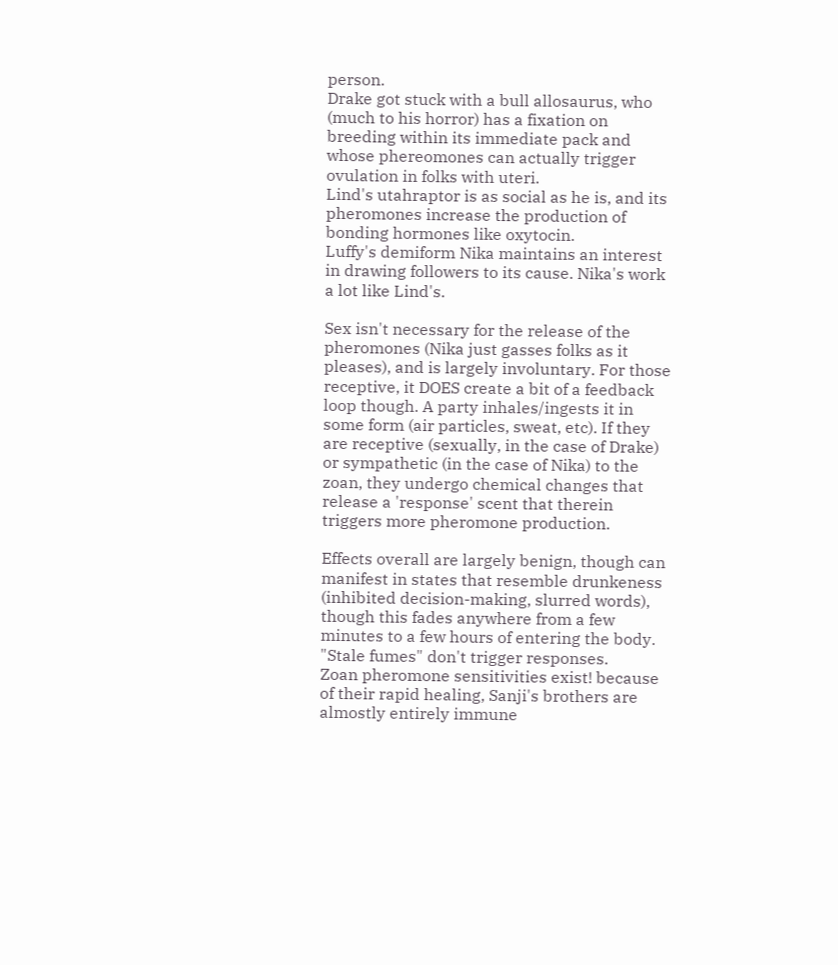person.
Drake got stuck with a bull allosaurus, who (much to his horror) has a fixation on breeding within its immediate pack and whose phereomones can actually trigger ovulation in folks with uteri.
Lind's utahraptor is as social as he is, and its pheromones increase the production of bonding hormones like oxytocin.
Luffy's demiform Nika maintains an interest in drawing followers to its cause. Nika's work a lot like Lind's.

Sex isn't necessary for the release of the pheromones (Nika just gasses folks as it pleases), and is largely involuntary. For those receptive, it DOES create a bit of a feedback loop though. A party inhales/ingests it in some form (air particles, sweat, etc). If they are receptive (sexually, in the case of Drake) or sympathetic (in the case of Nika) to the zoan, they undergo chemical changes that release a 'response' scent that therein triggers more pheromone production.

Effects overall are largely benign, though can manifest in states that resemble drunkeness (inhibited decision-making, slurred words), though this fades anywhere from a few minutes to a few hours of entering the body. "Stale fumes" don't trigger responses.
Zoan pheromone sensitivities exist! because of their rapid healing, Sanji's brothers are almostly entirely immune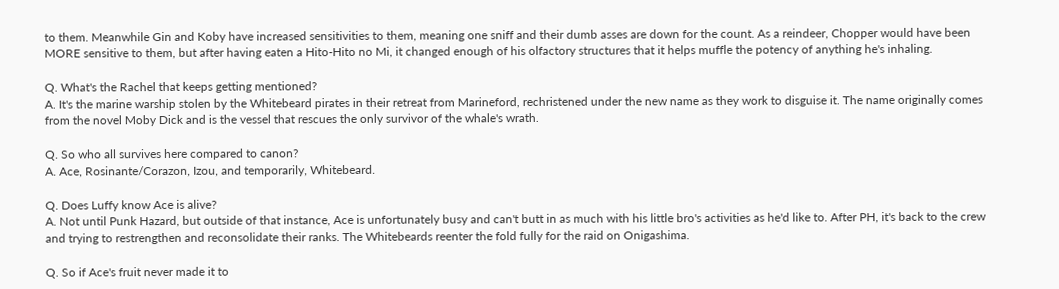to them. Meanwhile Gin and Koby have increased sensitivities to them, meaning one sniff and their dumb asses are down for the count. As a reindeer, Chopper would have been MORE sensitive to them, but after having eaten a Hito-Hito no Mi, it changed enough of his olfactory structures that it helps muffle the potency of anything he's inhaling.

Q. What's the Rachel that keeps getting mentioned?
A. It's the marine warship stolen by the Whitebeard pirates in their retreat from Marineford, rechristened under the new name as they work to disguise it. The name originally comes from the novel Moby Dick and is the vessel that rescues the only survivor of the whale's wrath.

Q. So who all survives here compared to canon?
A. Ace, Rosinante/Corazon, Izou, and temporarily, Whitebeard.

Q. Does Luffy know Ace is alive?
A. Not until Punk Hazard, but outside of that instance, Ace is unfortunately busy and can't butt in as much with his little bro's activities as he'd like to. After PH, it's back to the crew and trying to restrengthen and reconsolidate their ranks. The Whitebeards reenter the fold fully for the raid on Onigashima.

Q. So if Ace's fruit never made it to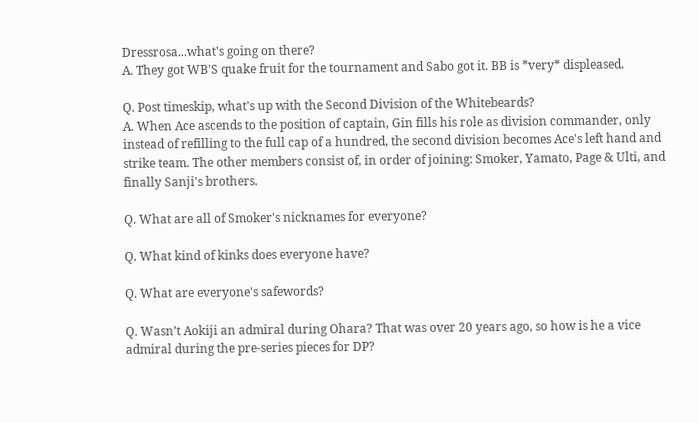Dressrosa...what's going on there?
A. They got WB'S quake fruit for the tournament and Sabo got it. BB is *very* displeased.

Q. Post timeskip, what's up with the Second Division of the Whitebeards?
A. When Ace ascends to the position of captain, Gin fills his role as division commander, only instead of refilling to the full cap of a hundred, the second division becomes Ace's left hand and strike team. The other members consist of, in order of joining: Smoker, Yamato, Page & Ulti, and finally Sanji's brothers.

Q. What are all of Smoker's nicknames for everyone?

Q. What kind of kinks does everyone have?

Q. What are everyone's safewords?

Q. Wasn’t Aokiji an admiral during Ohara? That was over 20 years ago, so how is he a vice admiral during the pre-series pieces for DP?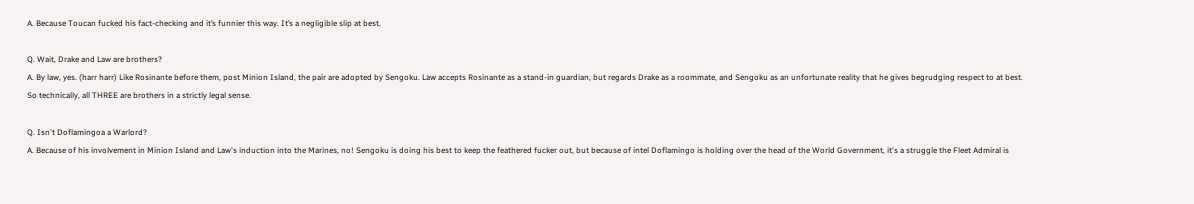A. Because Toucan fucked his fact-checking and it’s funnier this way. It’s a negligible slip at best.

Q. Wait, Drake and Law are brothers?
A. By law, yes. (harr harr) Like Rosinante before them, post Minion Island, the pair are adopted by Sengoku. Law accepts Rosinante as a stand-in guardian, but regards Drake as a roommate, and Sengoku as an unfortunate reality that he gives begrudging respect to at best. So technically, all THREE are brothers in a strictly legal sense.

Q. Isn't Doflamingoa a Warlord?
A. Because of his involvement in Minion Island and Law's induction into the Marines, no! Sengoku is doing his best to keep the feathered fucker out, but because of intel Doflamingo is holding over the head of the World Government, it's a struggle the Fleet Admiral is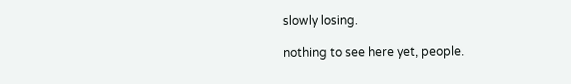slowly losing.

nothing to see here yet, people.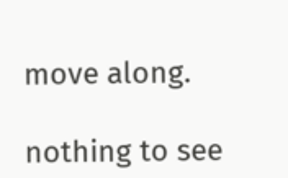move along.

nothing to see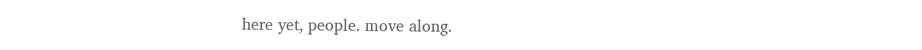here yet, people. move along.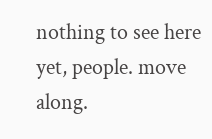nothing to see here yet, people. move along.